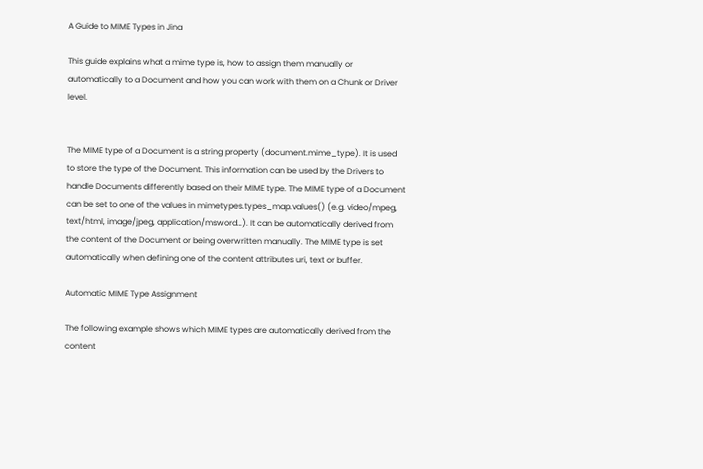A Guide to MIME Types in Jina

This guide explains what a mime type is, how to assign them manually or automatically to a Document and how you can work with them on a Chunk or Driver level.


The MIME type of a Document is a string property (document.mime_type). It is used to store the type of the Document. This information can be used by the Drivers to handle Documents differently based on their MIME type. The MIME type of a Document can be set to one of the values in mimetypes.types_map.values() (e.g. video/mpeg, text/html, image/jpeg, application/msword…). It can be automatically derived from the content of the Document or being overwritten manually. The MIME type is set automatically when defining one of the content attributes uri, text or buffer.

Automatic MIME Type Assignment

The following example shows which MIME types are automatically derived from the content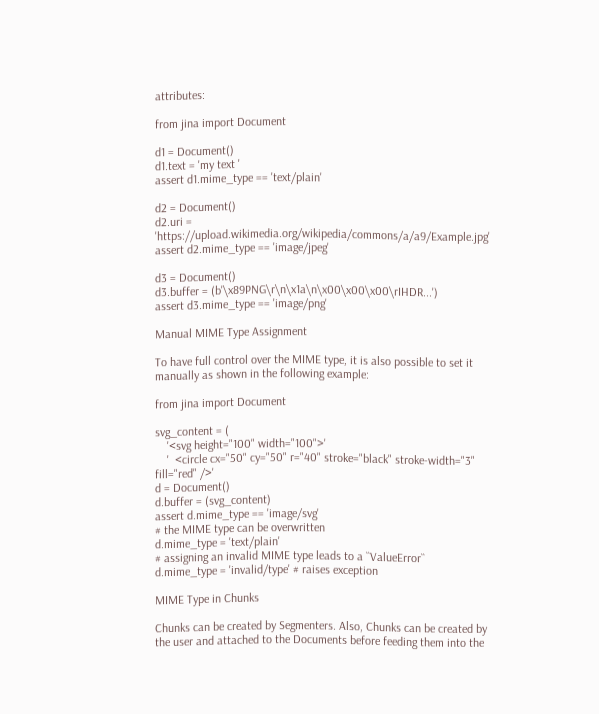attributes:

from jina import Document

d1 = Document()
d1.text = 'my text '
assert d1.mime_type == 'text/plain'

d2 = Document()
d2.uri = 'https://upload.wikimedia.org/wikipedia/commons/a/a9/Example.jpg'
assert d2.mime_type == 'image/jpeg'

d3 = Document()
d3.buffer = (b'\x89PNG\r\n\x1a\n\x00\x00\x00\rIHDR...')
assert d3.mime_type == 'image/png'

Manual MIME Type Assignment

To have full control over the MIME type, it is also possible to set it manually as shown in the following example:

from jina import Document

svg_content = (
    '<svg height="100" width="100">'
    '  <circle cx="50" cy="50" r="40" stroke="black" stroke-width="3" fill="red" />'
d = Document()
d.buffer = (svg_content)
assert d.mime_type == 'image/svg'
# the MIME type can be overwritten
d.mime_type = 'text/plain'
# assigning an invalid MIME type leads to a ``ValueError``
d.mime_type = 'invalid/type' # raises exception

MIME Type in Chunks

Chunks can be created by Segmenters. Also, Chunks can be created by the user and attached to the Documents before feeding them into the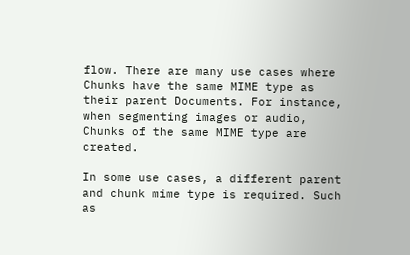flow. There are many use cases where Chunks have the same MIME type as their parent Documents. For instance, when segmenting images or audio, Chunks of the same MIME type are created.

In some use cases, a different parent and chunk mime type is required. Such as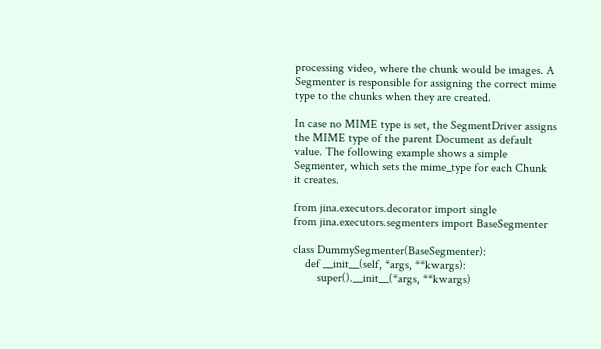processing video, where the chunk would be images. A Segmenter is responsible for assigning the correct mime type to the chunks when they are created.

In case no MIME type is set, the SegmentDriver assigns the MIME type of the parent Document as default value. The following example shows a simple Segmenter, which sets the mime_type for each Chunk it creates.

from jina.executors.decorator import single
from jina.executors.segmenters import BaseSegmenter

class DummySegmenter(BaseSegmenter):
    def __init__(self, *args, **kwargs):
        super().__init__(*args, **kwargs)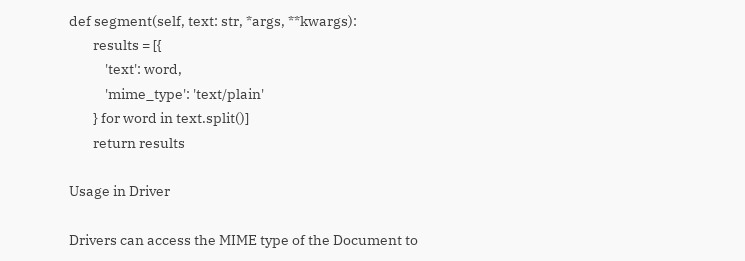def segment(self, text: str, *args, **kwargs):
        results = [{
            'text': word,
            'mime_type': 'text/plain'
        } for word in text.split()]
        return results

Usage in Driver

Drivers can access the MIME type of the Document to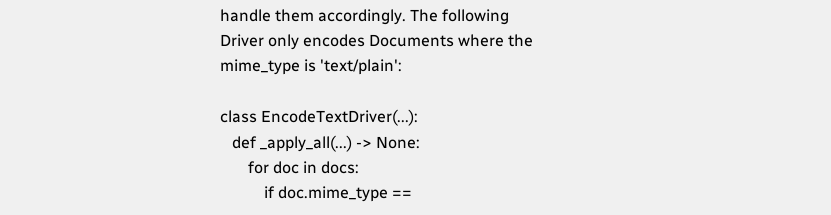handle them accordingly. The following Driver only encodes Documents where the mime_type is 'text/plain':

class EncodeTextDriver(...):
   def _apply_all(...) -> None:
       for doc in docs:
           if doc.mime_type ==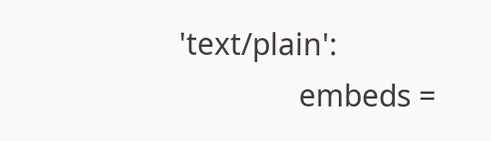'text/plain':
               embeds =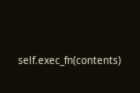self.exec_fn(contents)